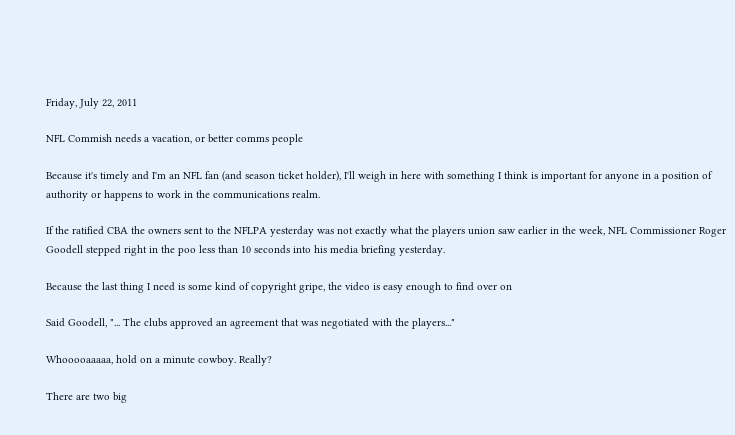Friday, July 22, 2011

NFL Commish needs a vacation, or better comms people

Because it's timely and I'm an NFL fan (and season ticket holder), I'll weigh in here with something I think is important for anyone in a position of authority or happens to work in the communications realm.

If the ratified CBA the owners sent to the NFLPA yesterday was not exactly what the players union saw earlier in the week, NFL Commissioner Roger Goodell stepped right in the poo less than 10 seconds into his media briefing yesterday.

Because the last thing I need is some kind of copyright gripe, the video is easy enough to find over on

Said Goodell, "... The clubs approved an agreement that was negotiated with the players..."

Whooooaaaaa, hold on a minute cowboy. Really?

There are two big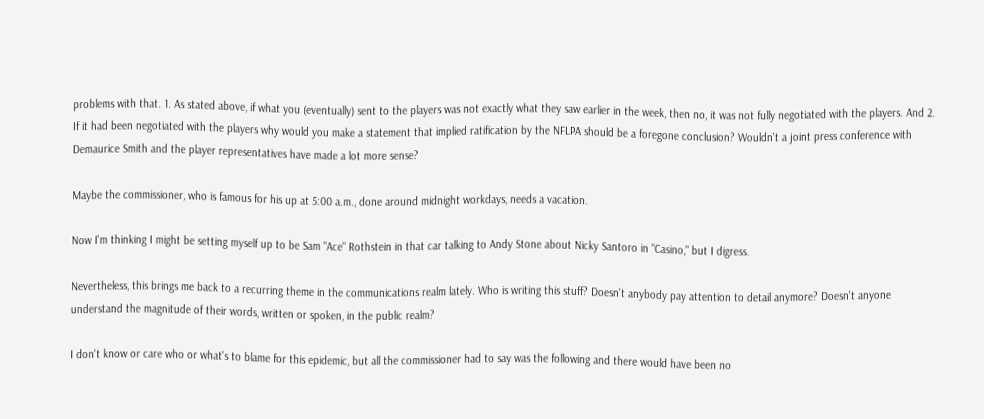problems with that. 1. As stated above, if what you (eventually) sent to the players was not exactly what they saw earlier in the week, then no, it was not fully negotiated with the players. And 2. If it had been negotiated with the players why would you make a statement that implied ratification by the NFLPA should be a foregone conclusion? Wouldn't a joint press conference with Demaurice Smith and the player representatives have made a lot more sense?

Maybe the commissioner, who is famous for his up at 5:00 a.m., done around midnight workdays, needs a vacation.

Now I'm thinking I might be setting myself up to be Sam "Ace" Rothstein in that car talking to Andy Stone about Nicky Santoro in "Casino," but I digress.

Nevertheless, this brings me back to a recurring theme in the communications realm lately. Who is writing this stuff? Doesn't anybody pay attention to detail anymore? Doesn't anyone understand the magnitude of their words, written or spoken, in the public realm?

I don't know or care who or what's to blame for this epidemic, but all the commissioner had to say was the following and there would have been no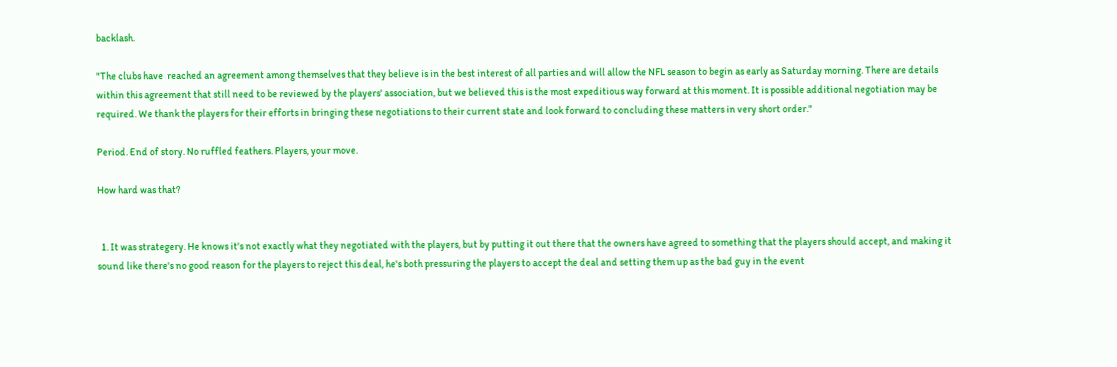backlash.

"The clubs have  reached an agreement among themselves that they believe is in the best interest of all parties and will allow the NFL season to begin as early as Saturday morning. There are details within this agreement that still need to be reviewed by the players' association, but we believed this is the most expeditious way forward at this moment. It is possible additional negotiation may be required. We thank the players for their efforts in bringing these negotiations to their current state and look forward to concluding these matters in very short order."

Period. End of story. No ruffled feathers. Players, your move.

How hard was that?


  1. It was strategery. He knows it's not exactly what they negotiated with the players, but by putting it out there that the owners have agreed to something that the players should accept, and making it sound like there's no good reason for the players to reject this deal, he's both pressuring the players to accept the deal and setting them up as the bad guy in the event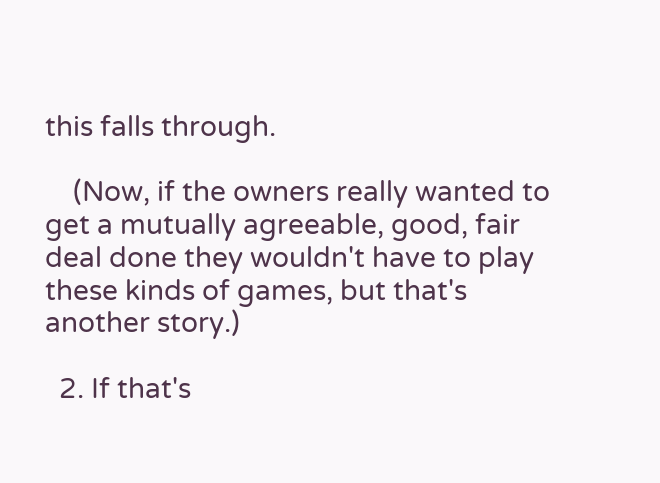this falls through.

    (Now, if the owners really wanted to get a mutually agreeable, good, fair deal done they wouldn't have to play these kinds of games, but that's another story.)

  2. If that's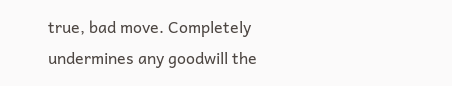true, bad move. Completely undermines any goodwill the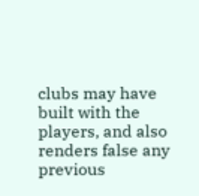clubs may have built with the players, and also renders false any previous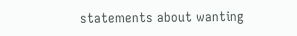statements about wanting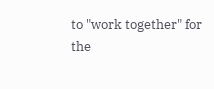to "work together" for the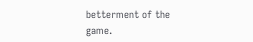betterment of the game.